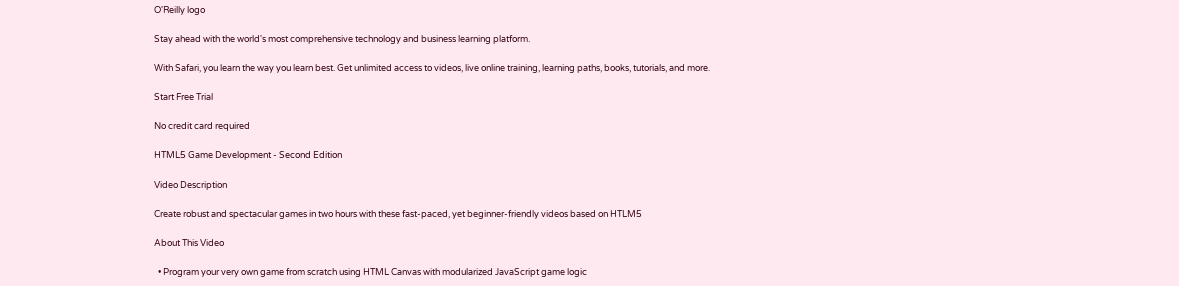O'Reilly logo

Stay ahead with the world's most comprehensive technology and business learning platform.

With Safari, you learn the way you learn best. Get unlimited access to videos, live online training, learning paths, books, tutorials, and more.

Start Free Trial

No credit card required

HTML5 Game Development - Second Edition

Video Description

Create robust and spectacular games in two hours with these fast-paced, yet beginner-friendly videos based on HTLM5

About This Video

  • Program your very own game from scratch using HTML Canvas with modularized JavaScript game logic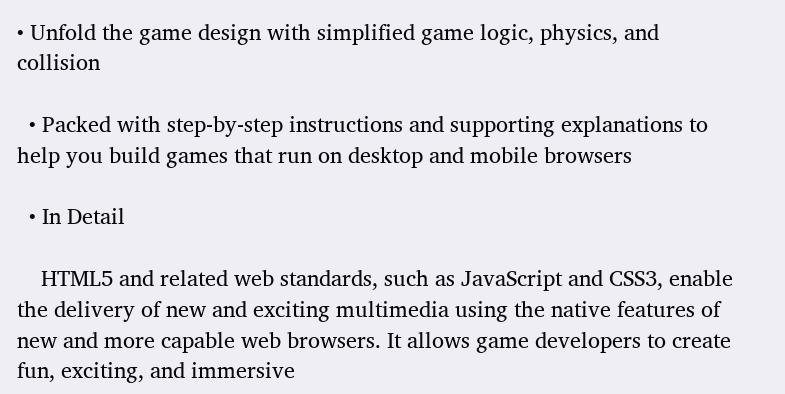• Unfold the game design with simplified game logic, physics, and collision

  • Packed with step-by-step instructions and supporting explanations to help you build games that run on desktop and mobile browsers

  • In Detail

    HTML5 and related web standards, such as JavaScript and CSS3, enable the delivery of new and exciting multimedia using the native features of new and more capable web browsers. It allows game developers to create fun, exciting, and immersive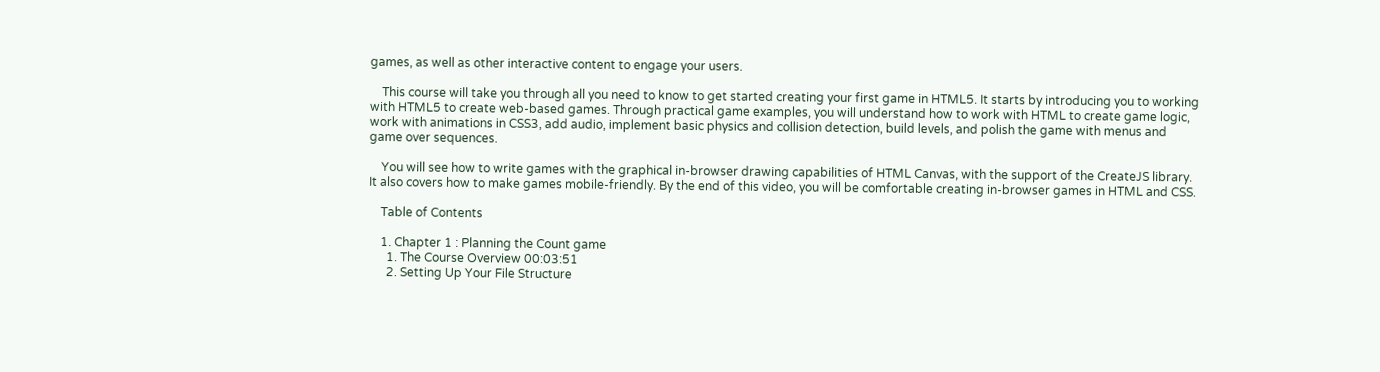games, as well as other interactive content to engage your users.

    This course will take you through all you need to know to get started creating your first game in HTML5. It starts by introducing you to working with HTML5 to create web-based games. Through practical game examples, you will understand how to work with HTML to create game logic, work with animations in CSS3, add audio, implement basic physics and collision detection, build levels, and polish the game with menus and game over sequences.

    You will see how to write games with the graphical in-browser drawing capabilities of HTML Canvas, with the support of the CreateJS library. It also covers how to make games mobile-friendly. By the end of this video, you will be comfortable creating in-browser games in HTML and CSS.

    Table of Contents

    1. Chapter 1 : Planning the Count game
      1. The Course Overview 00:03:51
      2. Setting Up Your File Structure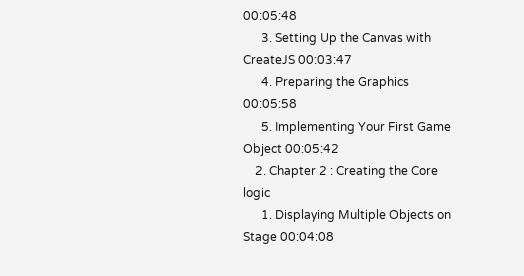00:05:48
      3. Setting Up the Canvas with CreateJS 00:03:47
      4. Preparing the Graphics 00:05:58
      5. Implementing Your First Game Object 00:05:42
    2. Chapter 2 : Creating the Core logic
      1. Displaying Multiple Objects on Stage 00:04:08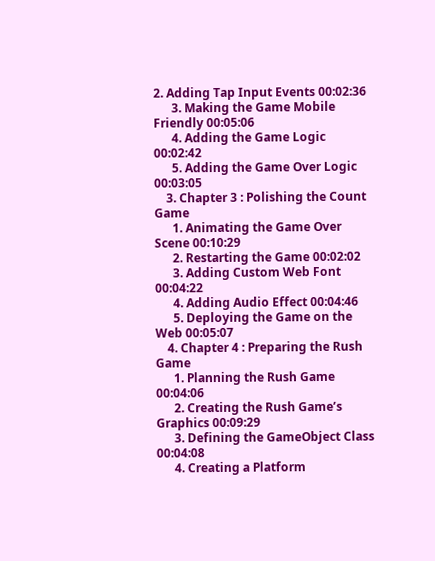2. Adding Tap Input Events 00:02:36
      3. Making the Game Mobile Friendly 00:05:06
      4. Adding the Game Logic 00:02:42
      5. Adding the Game Over Logic 00:03:05
    3. Chapter 3 : Polishing the Count Game
      1. Animating the Game Over Scene 00:10:29
      2. Restarting the Game 00:02:02
      3. Adding Custom Web Font 00:04:22
      4. Adding Audio Effect 00:04:46
      5. Deploying the Game on the Web 00:05:07
    4. Chapter 4 : Preparing the Rush Game
      1. Planning the Rush Game 00:04:06
      2. Creating the Rush Game’s Graphics 00:09:29
      3. Defining the GameObject Class 00:04:08
      4. Creating a Platform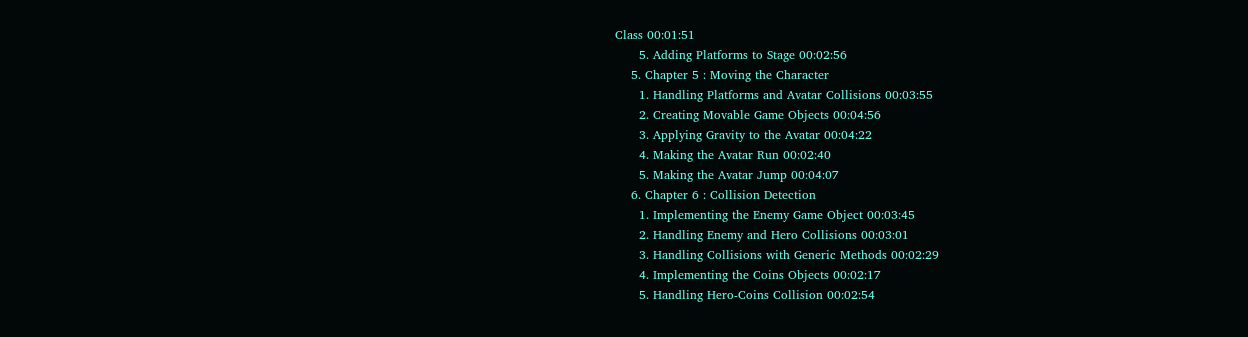Class 00:01:51
      5. Adding Platforms to Stage 00:02:56
    5. Chapter 5 : Moving the Character
      1. Handling Platforms and Avatar Collisions 00:03:55
      2. Creating Movable Game Objects 00:04:56
      3. Applying Gravity to the Avatar 00:04:22
      4. Making the Avatar Run 00:02:40
      5. Making the Avatar Jump 00:04:07
    6. Chapter 6 : Collision Detection
      1. Implementing the Enemy Game Object 00:03:45
      2. Handling Enemy and Hero Collisions 00:03:01
      3. Handling Collisions with Generic Methods 00:02:29
      4. Implementing the Coins Objects 00:02:17
      5. Handling Hero-Coins Collision 00:02:54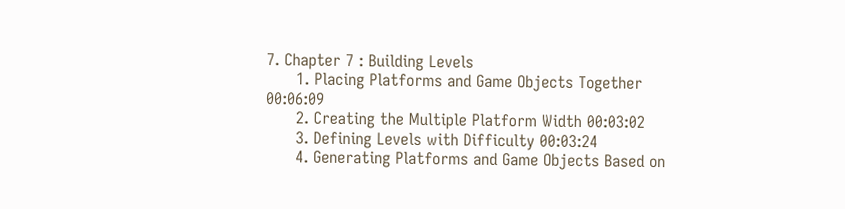7. Chapter 7 : Building Levels
      1. Placing Platforms and Game Objects Together 00:06:09
      2. Creating the Multiple Platform Width 00:03:02
      3. Defining Levels with Difficulty 00:03:24
      4. Generating Platforms and Game Objects Based on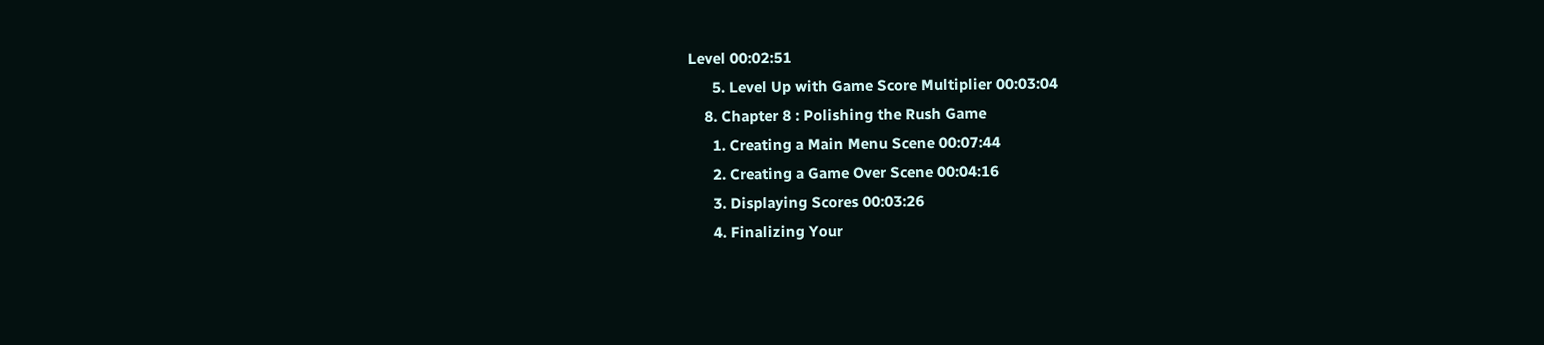Level 00:02:51
      5. Level Up with Game Score Multiplier 00:03:04
    8. Chapter 8 : Polishing the Rush Game
      1. Creating a Main Menu Scene 00:07:44
      2. Creating a Game Over Scene 00:04:16
      3. Displaying Scores 00:03:26
      4. Finalizing Your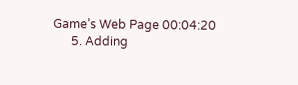Game’s Web Page 00:04:20
      5. Adding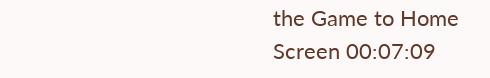the Game to Home Screen 00:07:09